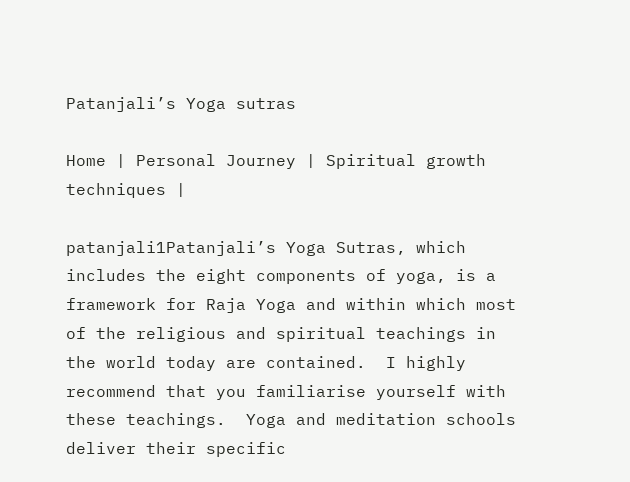Patanjali’s Yoga sutras

Home | Personal Journey | Spiritual growth techniques |

patanjali1Patanjali’s Yoga Sutras, which includes the eight components of yoga, is a framework for Raja Yoga and within which most of the religious and spiritual teachings in the world today are contained.  I highly recommend that you familiarise yourself with these teachings.  Yoga and meditation schools deliver their specific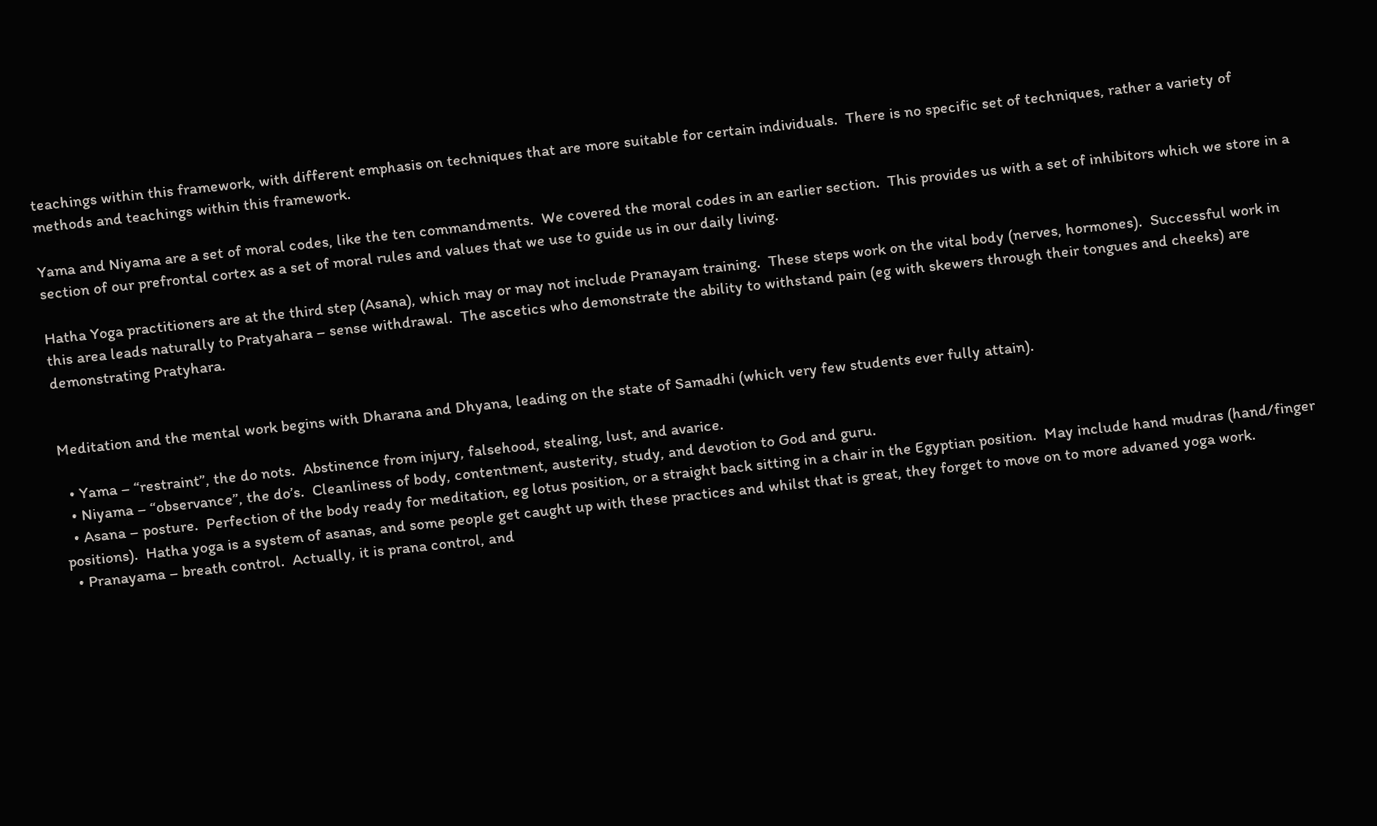teachings within this framework, with different emphasis on techniques that are more suitable for certain individuals.  There is no specific set of techniques, rather a variety of methods and teachings within this framework.

Yama and Niyama are a set of moral codes, like the ten commandments.  We covered the moral codes in an earlier section.  This provides us with a set of inhibitors which we store in a section of our prefrontal cortex as a set of moral rules and values that we use to guide us in our daily living.

Hatha Yoga practitioners are at the third step (Asana), which may or may not include Pranayam training.  These steps work on the vital body (nerves, hormones).  Successful work in this area leads naturally to Pratyahara – sense withdrawal.  The ascetics who demonstrate the ability to withstand pain (eg with skewers through their tongues and cheeks) are demonstrating Pratyhara.


Meditation and the mental work begins with Dharana and Dhyana, leading on the state of Samadhi (which very few students ever fully attain).

  • Yama – “restraint”, the do nots.  Abstinence from injury, falsehood, stealing, lust, and avarice.
  • Niyama – “observance”, the do’s.  Cleanliness of body, contentment, austerity, study, and devotion to God and guru.
  • Asana – posture.  Perfection of the body ready for meditation, eg lotus position, or a straight back sitting in a chair in the Egyptian position.  May include hand mudras (hand/finger positions).  Hatha yoga is a system of asanas, and some people get caught up with these practices and whilst that is great, they forget to move on to more advaned yoga work.
  • Pranayama – breath control.  Actually, it is prana control, and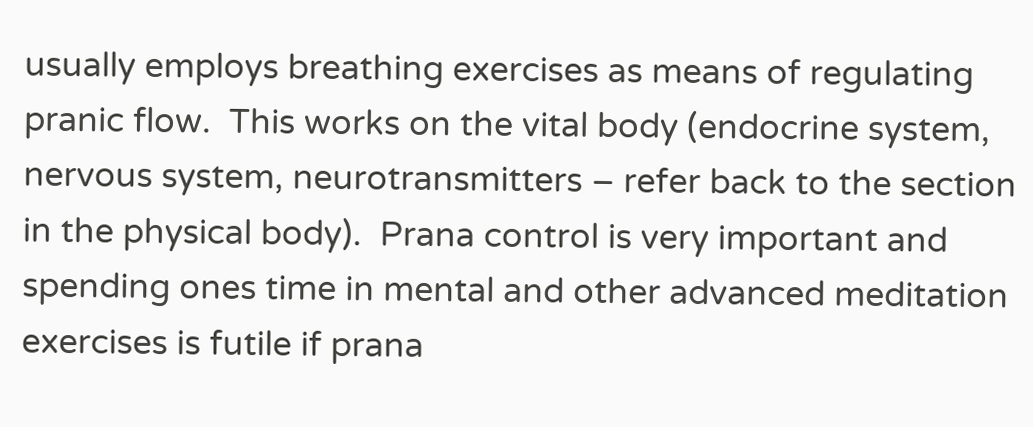usually employs breathing exercises as means of regulating pranic flow.  This works on the vital body (endocrine system, nervous system, neurotransmitters – refer back to the section in the physical body).  Prana control is very important and spending ones time in mental and other advanced meditation exercises is futile if prana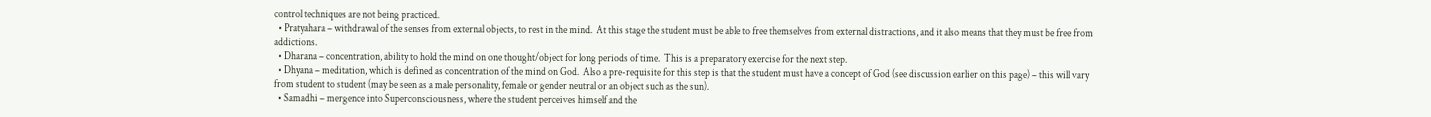control techniques are not being practiced.
  • Pratyahara – withdrawal of the senses from external objects, to rest in the mind.  At this stage the student must be able to free themselves from external distractions, and it also means that they must be free from addictions.
  • Dharana – concentration, ability to hold the mind on one thought/object for long periods of time.  This is a preparatory exercise for the next step.
  • Dhyana – meditation, which is defined as concentration of the mind on God.  Also a pre-requisite for this step is that the student must have a concept of God (see discussion earlier on this page) – this will vary from student to student (may be seen as a male personality, female or gender neutral or an object such as the sun).
  • Samadhi – mergence into Superconsciousness, where the student perceives himself and the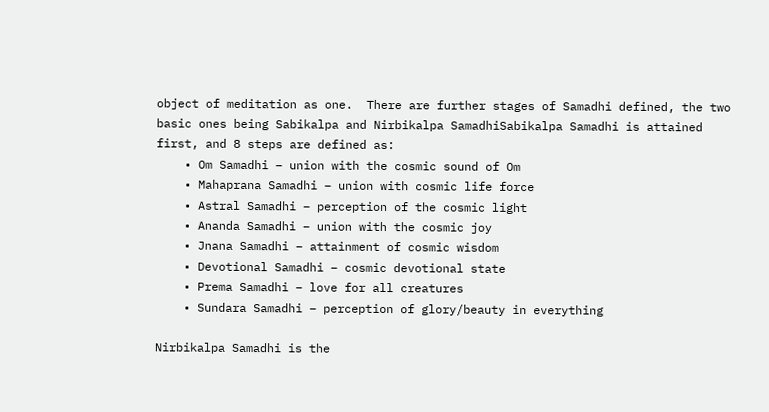object of meditation as one.  There are further stages of Samadhi defined, the two basic ones being Sabikalpa and Nirbikalpa SamadhiSabikalpa Samadhi is attained first, and 8 steps are defined as:
    • Om Samadhi – union with the cosmic sound of Om
    • Mahaprana Samadhi – union with cosmic life force
    • Astral Samadhi – perception of the cosmic light
    • Ananda Samadhi – union with the cosmic joy
    • Jnana Samadhi – attainment of cosmic wisdom
    • Devotional Samadhi – cosmic devotional state
    • Prema Samadhi – love for all creatures
    • Sundara Samadhi – perception of glory/beauty in everything

Nirbikalpa Samadhi is the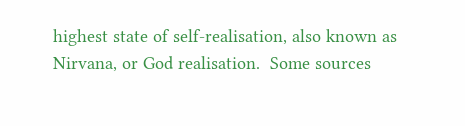highest state of self-realisation, also known as Nirvana, or God realisation.  Some sources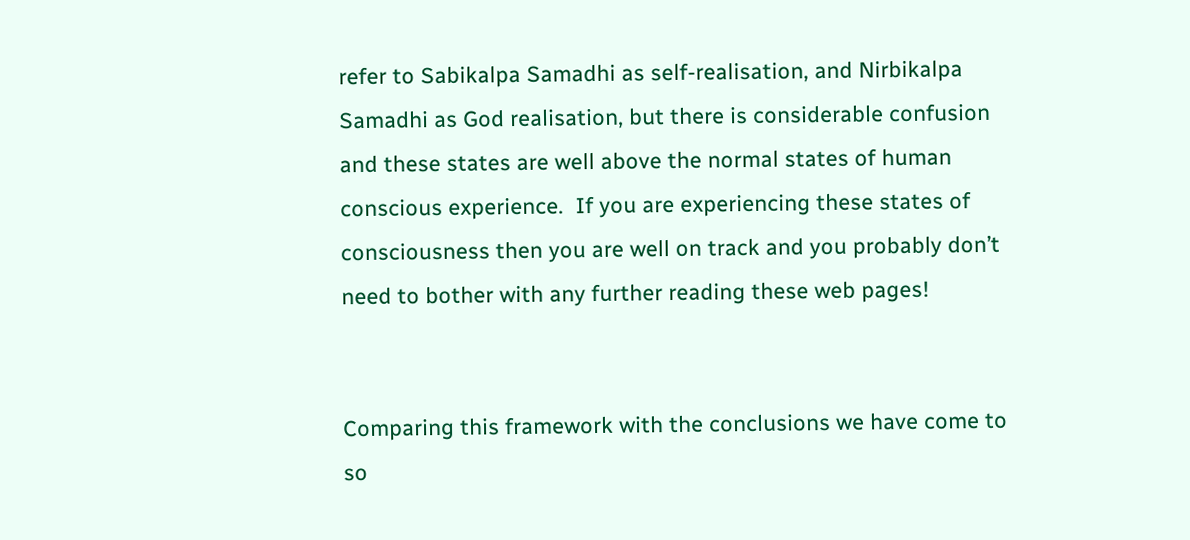refer to Sabikalpa Samadhi as self-realisation, and Nirbikalpa Samadhi as God realisation, but there is considerable confusion and these states are well above the normal states of human conscious experience.  If you are experiencing these states of consciousness then you are well on track and you probably don’t need to bother with any further reading these web pages!


Comparing this framework with the conclusions we have come to so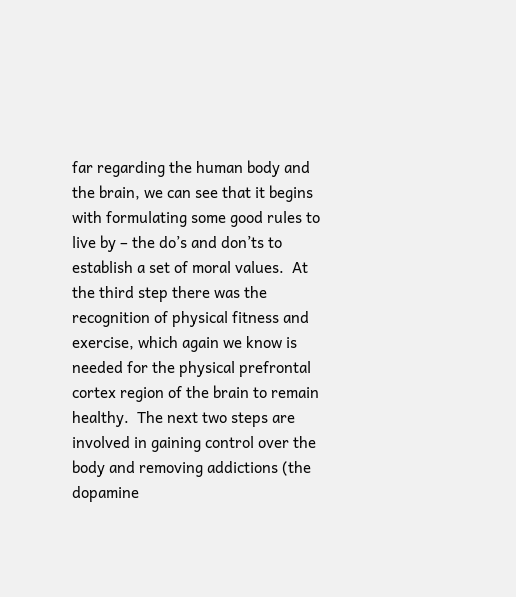far regarding the human body and the brain, we can see that it begins with formulating some good rules to live by – the do’s and don’ts to establish a set of moral values.  At the third step there was the recognition of physical fitness and exercise, which again we know is needed for the physical prefrontal cortex region of the brain to remain healthy.  The next two steps are involved in gaining control over the body and removing addictions (the dopamine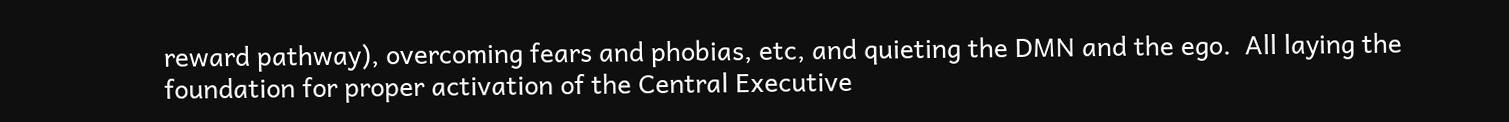reward pathway), overcoming fears and phobias, etc, and quieting the DMN and the ego.  All laying the foundation for proper activation of the Central Executive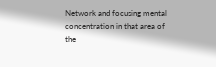Network and focusing mental concentration in that area of the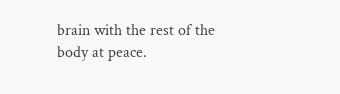brain with the rest of the body at peace.